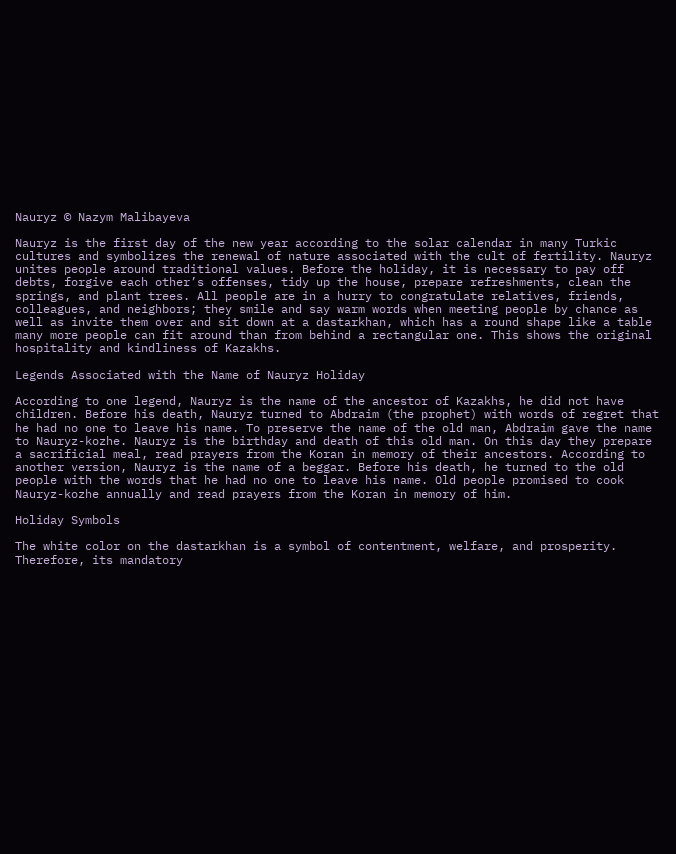Nauryz © Nazym Malibayeva

Nauryz is the first day of the new year according to the solar calendar in many Turkic cultures and symbolizes the renewal of nature associated with the cult of fertility. Nauryz unites people around traditional values. Before the holiday, it is necessary to pay off debts, forgive each other’s offenses, tidy up the house, prepare refreshments, clean the springs, and plant trees. All people are in a hurry to congratulate relatives, friends, colleagues, and neighbors; they smile and say warm words when meeting people by chance as well as invite them over and sit down at a dastarkhan, which has a round shape like a table many more people can fit around than from behind a rectangular one. This shows the original hospitality and kindliness of Kazakhs.

Legends Associated with the Name of Nauryz Holiday

According to one legend, Nauryz is the name of the ancestor of Kazakhs, he did not have children. Before his death, Nauryz turned to Abdraim (the prophet) with words of regret that he had no one to leave his name. To preserve the name of the old man, Abdraim gave the name to Nauryz-kozhe. Nauryz is the birthday and death of this old man. On this day they prepare a sacrificial meal, read prayers from the Koran in memory of their ancestors. According to another version, Nauryz is the name of a beggar. Before his death, he turned to the old people with the words that he had no one to leave his name. Old people promised to cook Nauryz-kozhe annually and read prayers from the Koran in memory of him.

Holiday Symbols

The white color on the dastarkhan is a symbol of contentment, welfare, and prosperity. Therefore, its mandatory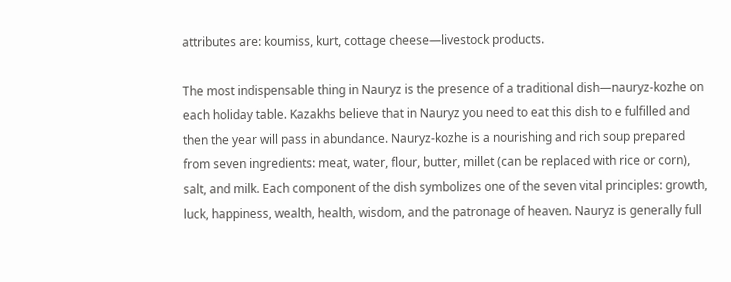attributes are: koumiss, kurt, cottage cheese—livestock products.

The most indispensable thing in Nauryz is the presence of a traditional dish—nauryz-kozhe on each holiday table. Kazakhs believe that in Nauryz you need to eat this dish to e fulfilled and then the year will pass in abundance. Nauryz-kozhe is a nourishing and rich soup prepared from seven ingredients: meat, water, flour, butter, millet (can be replaced with rice or corn), salt, and milk. Each component of the dish symbolizes one of the seven vital principles: growth, luck, happiness, wealth, health, wisdom, and the patronage of heaven. Nauryz is generally full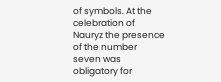of symbols. At the celebration of Nauryz the presence of the number seven was obligatory for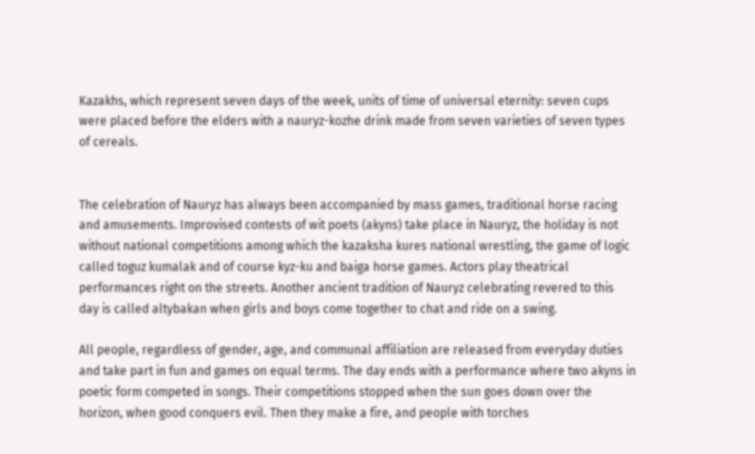Kazakhs, which represent seven days of the week, units of time of universal eternity: seven cups were placed before the elders with a nauryz-kozhe drink made from seven varieties of seven types of cereals.


The celebration of Nauryz has always been accompanied by mass games, traditional horse racing and amusements. Improvised contests of wit poets (akyns) take place in Nauryz, the holiday is not without national competitions among which the kazaksha kures national wrestling, the game of logic called toguz kumalak and of course kyz-ku and baiga horse games. Actors play theatrical performances right on the streets. Another ancient tradition of Nauryz celebrating revered to this day is called altybakan when girls and boys come together to chat and ride on a swing.

All people, regardless of gender, age, and communal affiliation are released from everyday duties and take part in fun and games on equal terms. The day ends with a performance where two akyns in poetic form competed in songs. Their competitions stopped when the sun goes down over the horizon, when good conquers evil. Then they make a fire, and people with torches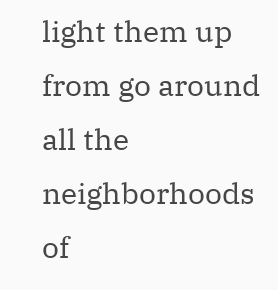light them up from go around all the neighborhoods of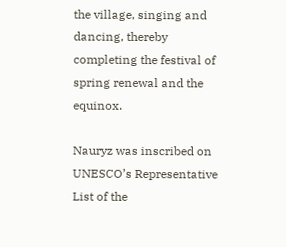the village, singing and dancing, thereby completing the festival of spring renewal and the equinox.

Nauryz was inscribed on UNESCO’s Representative List of the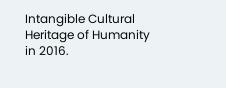Intangible Cultural Heritage of Humanity in 2016.